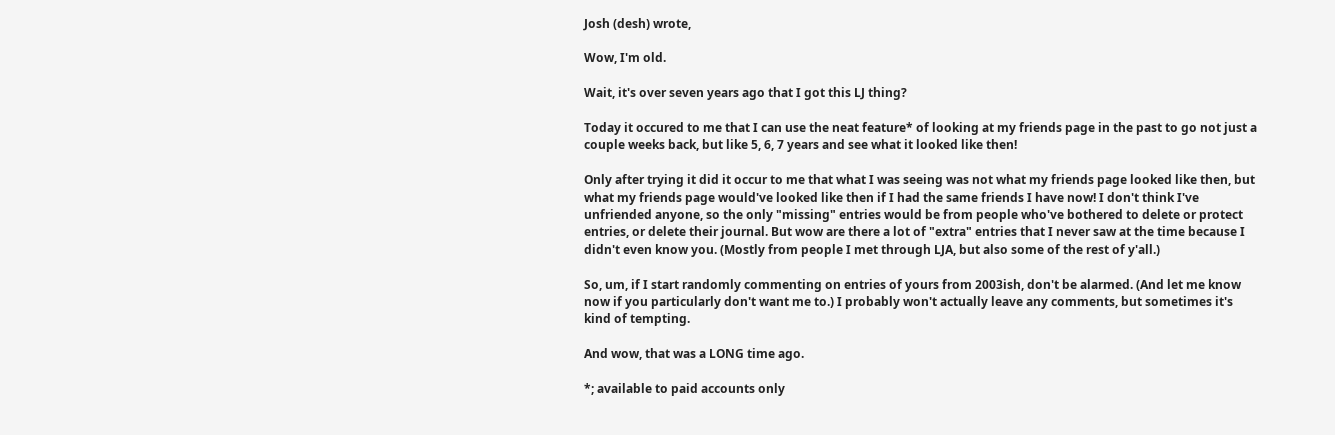Josh (desh) wrote,

Wow, I'm old.

Wait, it's over seven years ago that I got this LJ thing?

Today it occured to me that I can use the neat feature* of looking at my friends page in the past to go not just a couple weeks back, but like 5, 6, 7 years and see what it looked like then!

Only after trying it did it occur to me that what I was seeing was not what my friends page looked like then, but what my friends page would've looked like then if I had the same friends I have now! I don't think I've unfriended anyone, so the only "missing" entries would be from people who've bothered to delete or protect entries, or delete their journal. But wow are there a lot of "extra" entries that I never saw at the time because I didn't even know you. (Mostly from people I met through LJA, but also some of the rest of y'all.)

So, um, if I start randomly commenting on entries of yours from 2003ish, don't be alarmed. (And let me know now if you particularly don't want me to.) I probably won't actually leave any comments, but sometimes it's kind of tempting.

And wow, that was a LONG time ago.

*; available to paid accounts only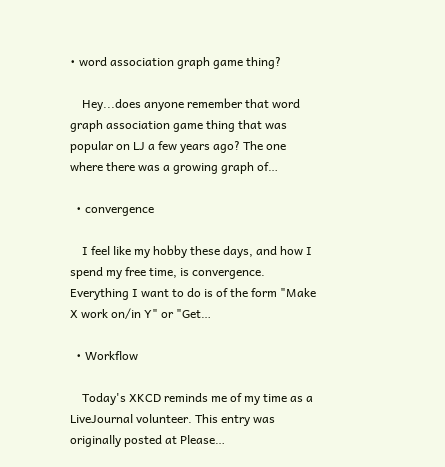• word association graph game thing?

    Hey...does anyone remember that word graph association game thing that was popular on LJ a few years ago? The one where there was a growing graph of…

  • convergence

    I feel like my hobby these days, and how I spend my free time, is convergence. Everything I want to do is of the form "Make X work on/in Y" or "Get…

  • Workflow

    Today's XKCD reminds me of my time as a LiveJournal volunteer. This entry was originally posted at Please…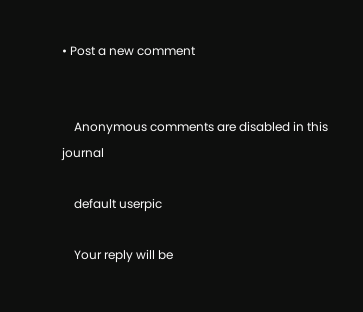• Post a new comment


    Anonymous comments are disabled in this journal

    default userpic

    Your reply will be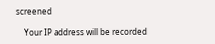screened

    Your IP address will be recorded